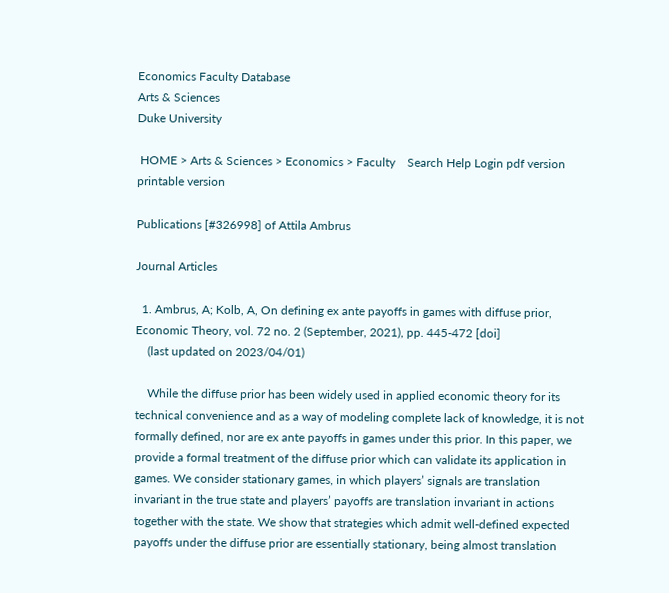Economics Faculty Database
Arts & Sciences
Duke University

 HOME > Arts & Sciences > Economics > Faculty    Search Help Login pdf version printable version

Publications [#326998] of Attila Ambrus

Journal Articles

  1. Ambrus, A; Kolb, A, On defining ex ante payoffs in games with diffuse prior, Economic Theory, vol. 72 no. 2 (September, 2021), pp. 445-472 [doi]
    (last updated on 2023/04/01)

    While the diffuse prior has been widely used in applied economic theory for its technical convenience and as a way of modeling complete lack of knowledge, it is not formally defined, nor are ex ante payoffs in games under this prior. In this paper, we provide a formal treatment of the diffuse prior which can validate its application in games. We consider stationary games, in which players’ signals are translation invariant in the true state and players’ payoffs are translation invariant in actions together with the state. We show that strategies which admit well-defined expected payoffs under the diffuse prior are essentially stationary, being almost translation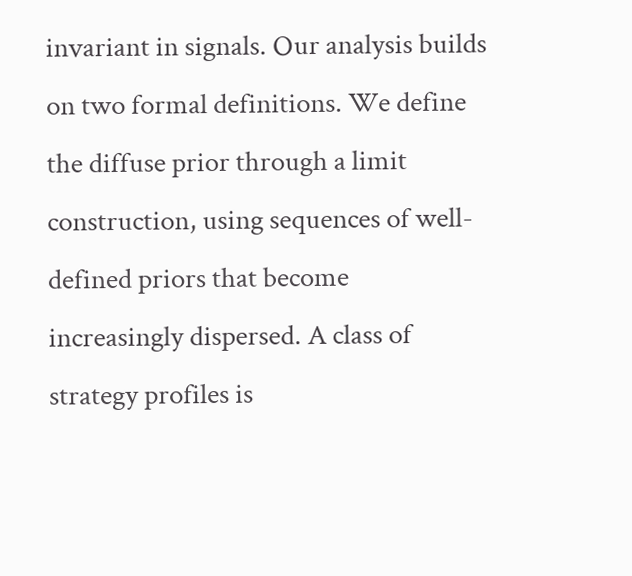invariant in signals. Our analysis builds on two formal definitions. We define the diffuse prior through a limit construction, using sequences of well-defined priors that become increasingly dispersed. A class of strategy profiles is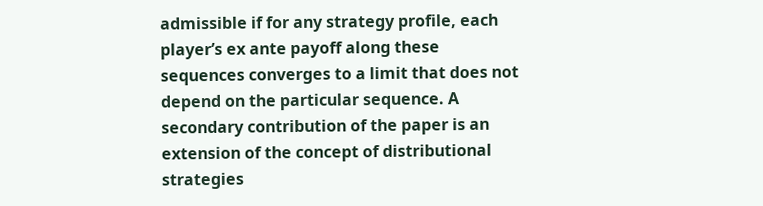admissible if for any strategy profile, each player’s ex ante payoff along these sequences converges to a limit that does not depend on the particular sequence. A secondary contribution of the paper is an extension of the concept of distributional strategies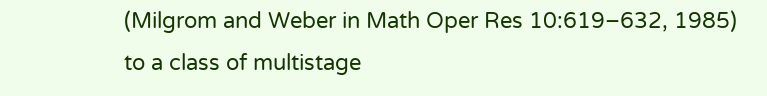(Milgrom and Weber in Math Oper Res 10:619–632, 1985) to a class of multistage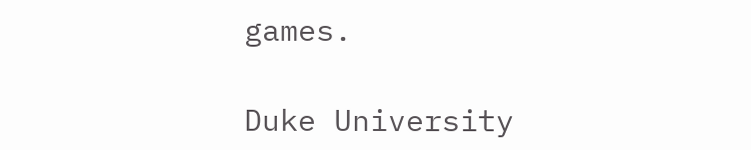games.

Duke University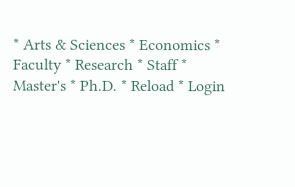* Arts & Sciences * Economics * Faculty * Research * Staff * Master's * Ph.D. * Reload * Login